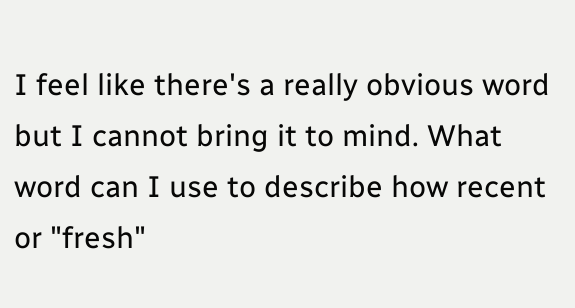I feel like there's a really obvious word but I cannot bring it to mind. What word can I use to describe how recent or "fresh"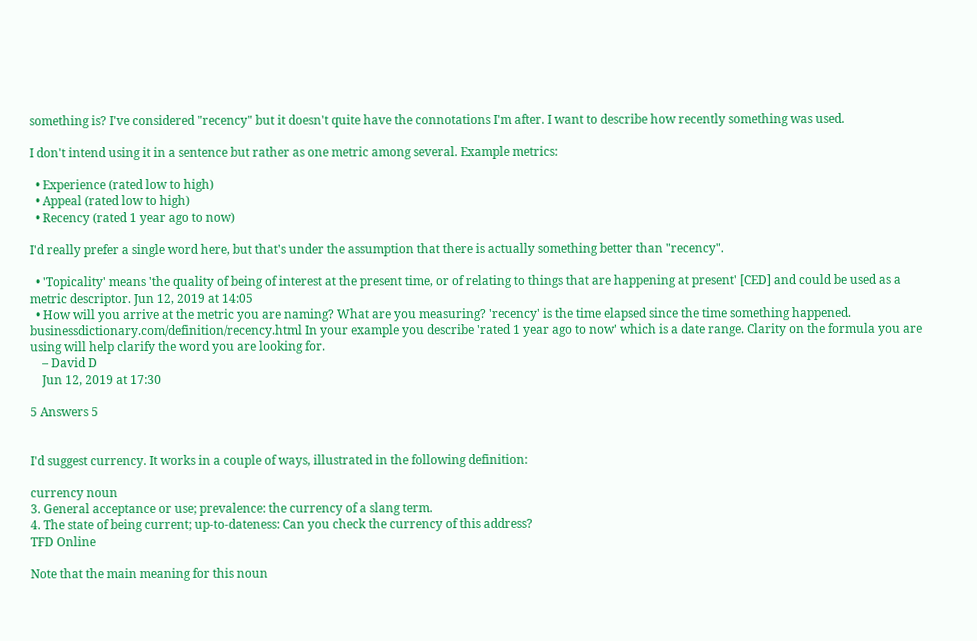something is? I've considered "recency" but it doesn't quite have the connotations I'm after. I want to describe how recently something was used.

I don't intend using it in a sentence but rather as one metric among several. Example metrics:

  • Experience (rated low to high)
  • Appeal (rated low to high)
  • Recency (rated 1 year ago to now)

I'd really prefer a single word here, but that's under the assumption that there is actually something better than "recency".

  • 'Topicality' means 'the quality of being of interest at the present time, or of relating to things that are happening at present' [CED] and could be used as a metric descriptor. Jun 12, 2019 at 14:05
  • How will you arrive at the metric you are naming? What are you measuring? 'recency' is the time elapsed since the time something happened. businessdictionary.com/definition/recency.html In your example you describe 'rated 1 year ago to now' which is a date range. Clarity on the formula you are using will help clarify the word you are looking for.
    – David D
    Jun 12, 2019 at 17:30

5 Answers 5


I'd suggest currency. It works in a couple of ways, illustrated in the following definition:

currency noun
3. General acceptance or use; prevalence: the currency of a slang term.
4. The state of being current; up-to-dateness: Can you check the currency of this address?
TFD Online

Note that the main meaning for this noun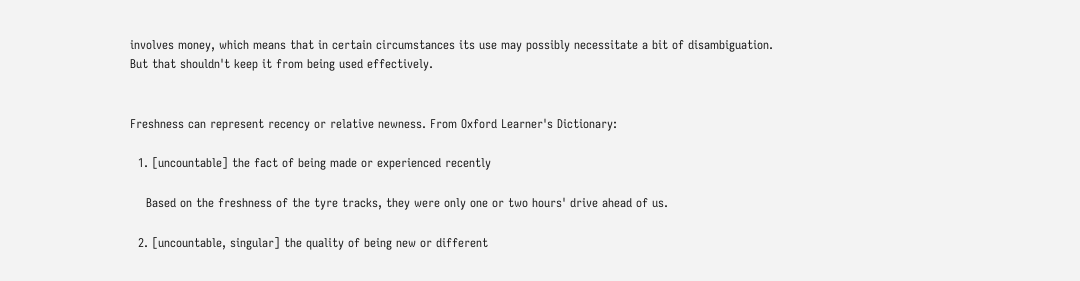involves money, which means that in certain circumstances its use may possibly necessitate a bit of disambiguation. But that shouldn't keep it from being used effectively.


Freshness can represent recency or relative newness. From Oxford Learner's Dictionary:

  1. [uncountable] the fact of being made or experienced recently

    Based on the freshness of the tyre tracks, they were only one or two hours' drive ahead of us.

  2. [uncountable, singular] the quality of being new or different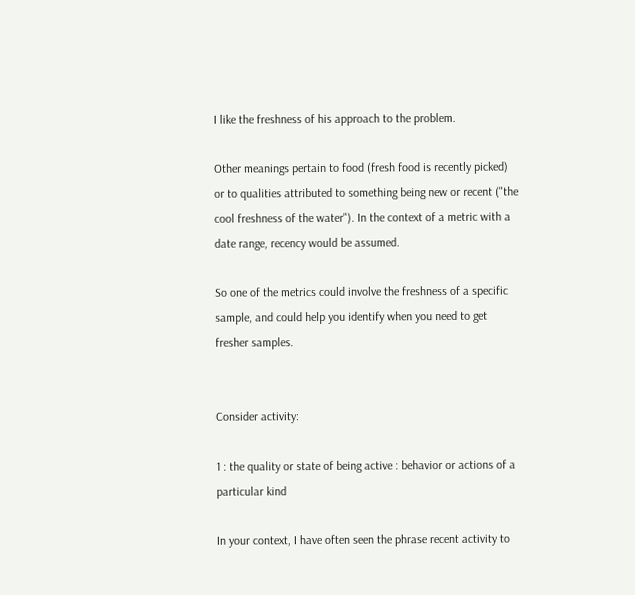I like the freshness of his approach to the problem.

Other meanings pertain to food (fresh food is recently picked) or to qualities attributed to something being new or recent ("the cool freshness of the water"). In the context of a metric with a date range, recency would be assumed.

So one of the metrics could involve the freshness of a specific sample, and could help you identify when you need to get fresher samples.


Consider activity:

1 : the quality or state of being active : behavior or actions of a particular kind

In your context, I have often seen the phrase recent activity to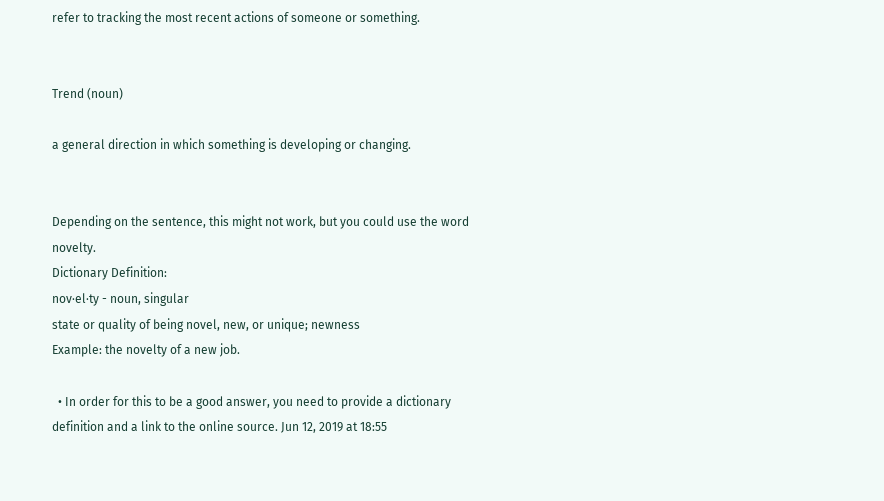refer to tracking the most recent actions of someone or something.


Trend (noun)

a general direction in which something is developing or changing.


Depending on the sentence, this might not work, but you could use the word novelty.
Dictionary Definition:
nov·el·ty - noun, singular
state or quality of being novel, new, or unique; newness
Example: the novelty of a new job.

  • In order for this to be a good answer, you need to provide a dictionary definition and a link to the online source. Jun 12, 2019 at 18:55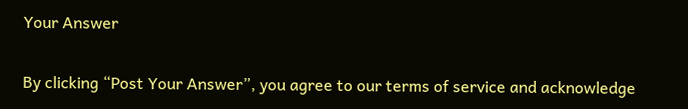Your Answer

By clicking “Post Your Answer”, you agree to our terms of service and acknowledge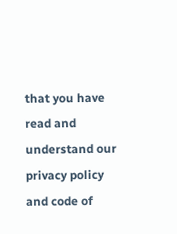that you have read and understand our privacy policy and code of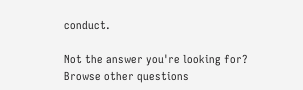conduct.

Not the answer you're looking for? Browse other questions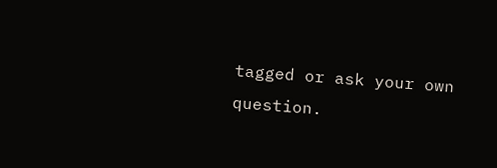tagged or ask your own question.